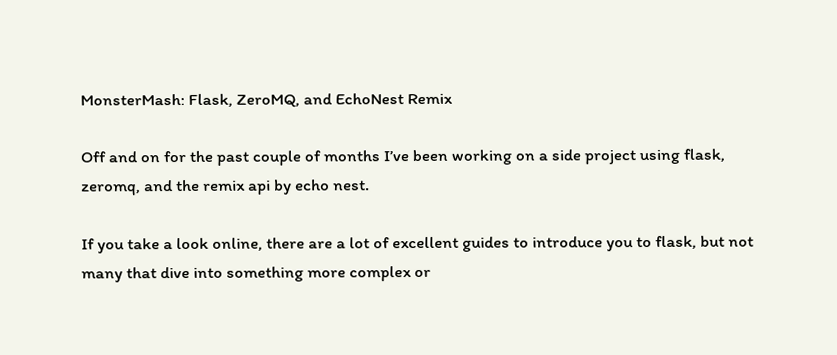MonsterMash: Flask, ZeroMQ, and EchoNest Remix

Off and on for the past couple of months I’ve been working on a side project using flask, zeromq, and the remix api by echo nest.

If you take a look online, there are a lot of excellent guides to introduce you to flask, but not many that dive into something more complex or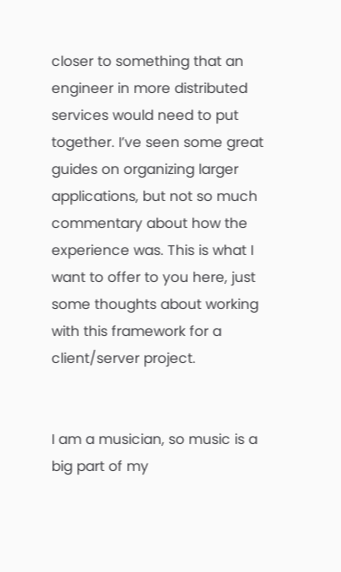closer to something that an engineer in more distributed services would need to put together. I’ve seen some great guides on organizing larger applications, but not so much commentary about how the experience was. This is what I want to offer to you here, just some thoughts about working with this framework for a client/server project.


I am a musician, so music is a big part of my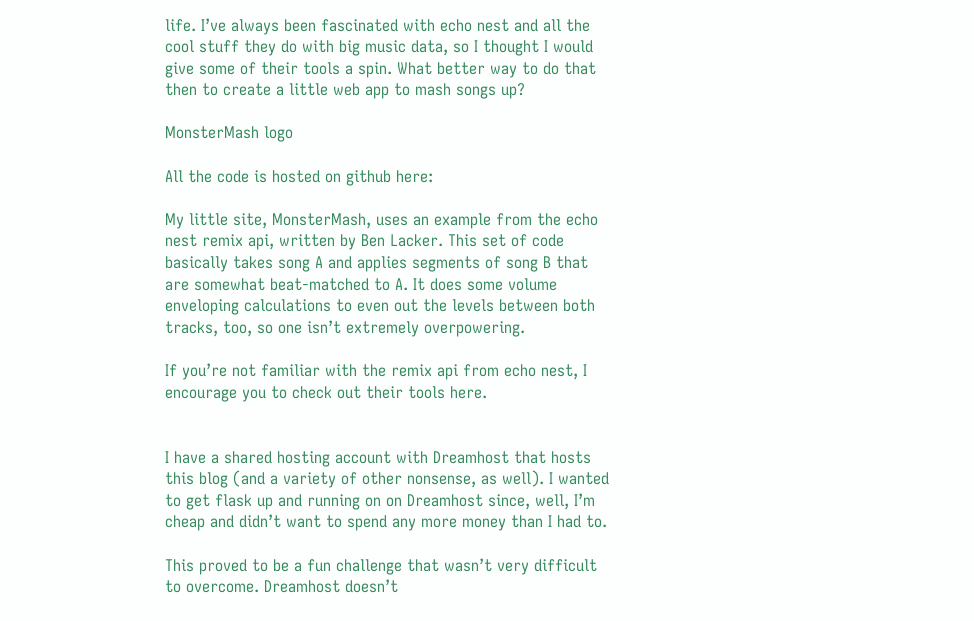life. I’ve always been fascinated with echo nest and all the cool stuff they do with big music data, so I thought I would give some of their tools a spin. What better way to do that then to create a little web app to mash songs up?

MonsterMash logo

All the code is hosted on github here:

My little site, MonsterMash, uses an example from the echo nest remix api, written by Ben Lacker. This set of code basically takes song A and applies segments of song B that are somewhat beat-matched to A. It does some volume enveloping calculations to even out the levels between both tracks, too, so one isn’t extremely overpowering.

If you’re not familiar with the remix api from echo nest, I encourage you to check out their tools here.


I have a shared hosting account with Dreamhost that hosts this blog (and a variety of other nonsense, as well). I wanted to get flask up and running on on Dreamhost since, well, I’m cheap and didn’t want to spend any more money than I had to.

This proved to be a fun challenge that wasn’t very difficult to overcome. Dreamhost doesn’t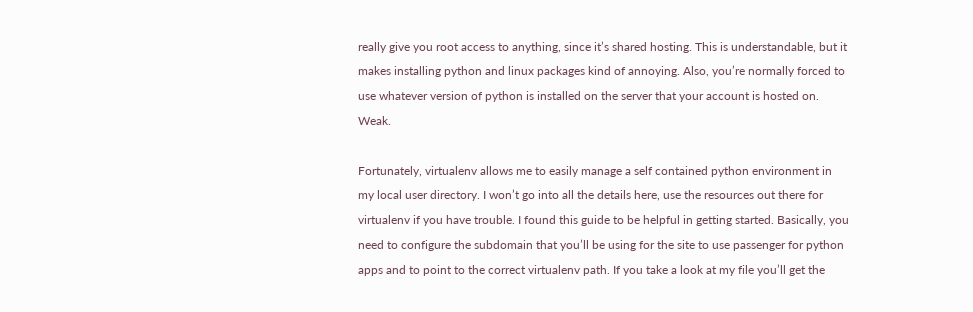really give you root access to anything, since it’s shared hosting. This is understandable, but it makes installing python and linux packages kind of annoying. Also, you’re normally forced to use whatever version of python is installed on the server that your account is hosted on. Weak.

Fortunately, virtualenv allows me to easily manage a self contained python environment in my local user directory. I won’t go into all the details here, use the resources out there for virtualenv if you have trouble. I found this guide to be helpful in getting started. Basically, you need to configure the subdomain that you’ll be using for the site to use passenger for python apps and to point to the correct virtualenv path. If you take a look at my file you’ll get the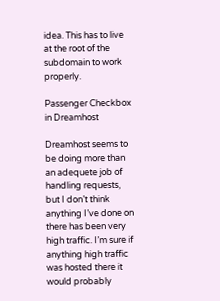idea. This has to live at the root of the subdomain to work properly.

Passenger Checkbox in Dreamhost

Dreamhost seems to be doing more than an adequete job of handling requests, but I don’t think anything I’ve done on there has been very high traffic. I’m sure if anything high traffic was hosted there it would probably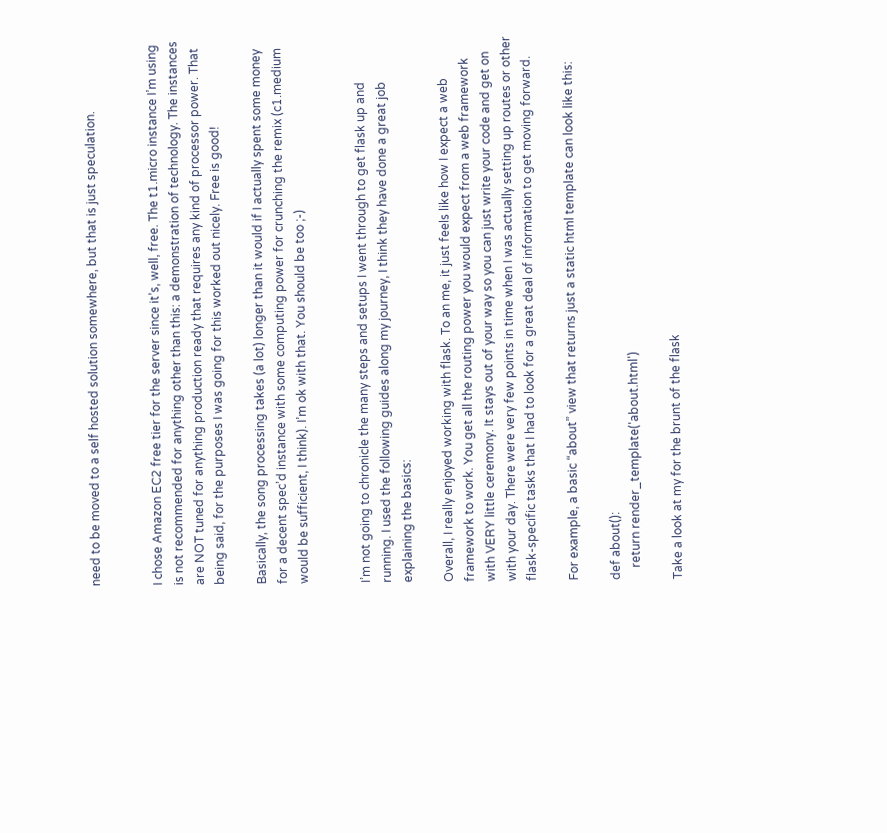need to be moved to a self hosted solution somewhere, but that is just speculation.


I chose Amazon EC2 free tier for the server since it’s, well, free. The t1.micro instance I’m using is not recommended for anything other than this: a demonstration of technology. The instances are NOT tuned for anything production ready that requires any kind of processor power. That being said, for the purposes I was going for this worked out nicely. Free is good!

Basically, the song processing takes (a lot) longer than it would if I actually spent some money for a decent spec’d instance with some computing power for crunching the remix (c1.medium would be sufficient, I think). I’m ok with that. You should be too ;-)


I’m not going to chronicle the many steps and setups I went through to get flask up and running. I used the following guides along my journey, I think they have done a great job explaining the basics:

Overall, I really enjoyed working with flask. To an me, it just feels like how I expect a web framework to work. You get all the routing power you would expect from a web framework with VERY little ceremony. It stays out of your way so you can just write your code and get on with your day. There were very few points in time when I was actually setting up routes or other flask-specific tasks that I had to look for a great deal of information to get moving forward.

For example, a basic “about” view that returns just a static html template can look like this:

def about():
    return render_template('about.html')

Take a look at my for the brunt of the flask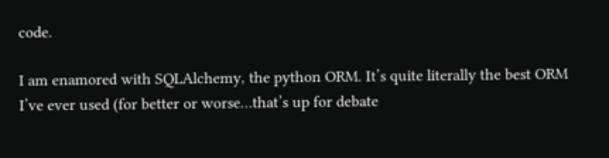code.

I am enamored with SQLAlchemy, the python ORM. It’s quite literally the best ORM I’ve ever used (for better or worse…that’s up for debate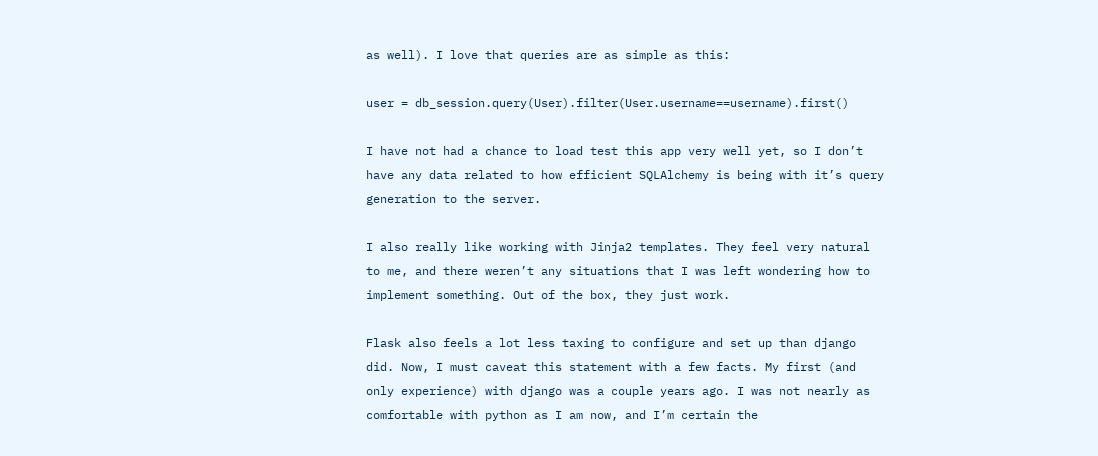as well). I love that queries are as simple as this:

user = db_session.query(User).filter(User.username==username).first()

I have not had a chance to load test this app very well yet, so I don’t have any data related to how efficient SQLAlchemy is being with it’s query generation to the server.

I also really like working with Jinja2 templates. They feel very natural to me, and there weren’t any situations that I was left wondering how to implement something. Out of the box, they just work.

Flask also feels a lot less taxing to configure and set up than django did. Now, I must caveat this statement with a few facts. My first (and only experience) with django was a couple years ago. I was not nearly as comfortable with python as I am now, and I’m certain the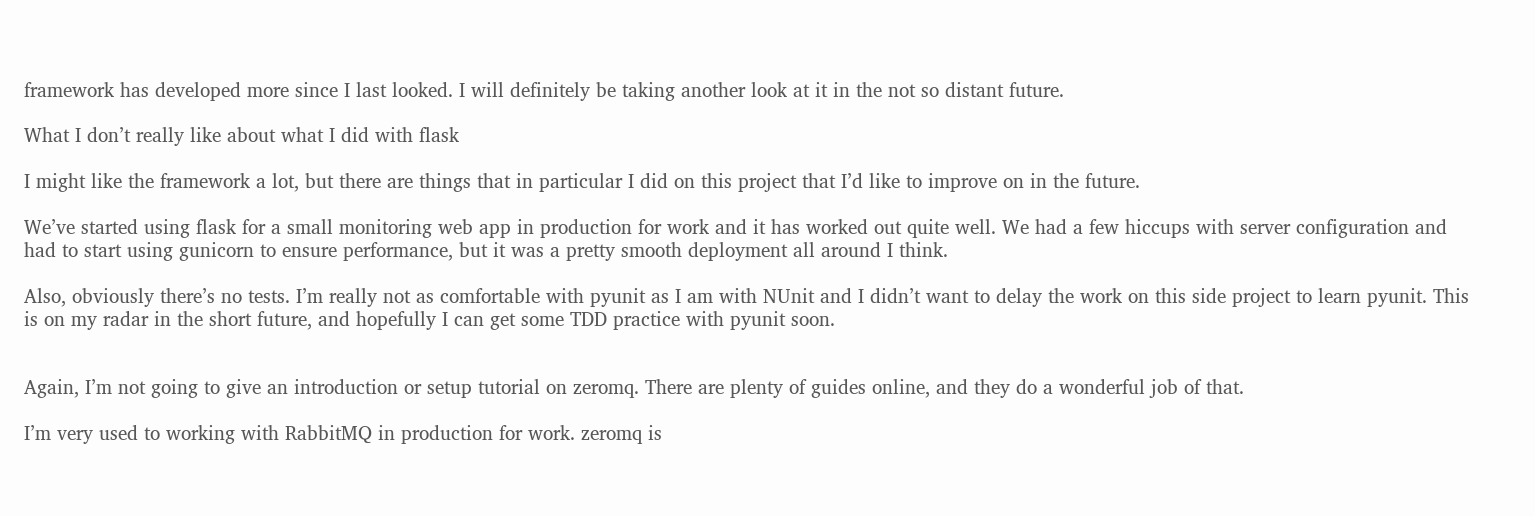framework has developed more since I last looked. I will definitely be taking another look at it in the not so distant future.

What I don’t really like about what I did with flask

I might like the framework a lot, but there are things that in particular I did on this project that I’d like to improve on in the future.

We’ve started using flask for a small monitoring web app in production for work and it has worked out quite well. We had a few hiccups with server configuration and had to start using gunicorn to ensure performance, but it was a pretty smooth deployment all around I think.

Also, obviously there’s no tests. I’m really not as comfortable with pyunit as I am with NUnit and I didn’t want to delay the work on this side project to learn pyunit. This is on my radar in the short future, and hopefully I can get some TDD practice with pyunit soon.


Again, I’m not going to give an introduction or setup tutorial on zeromq. There are plenty of guides online, and they do a wonderful job of that.

I’m very used to working with RabbitMQ in production for work. zeromq is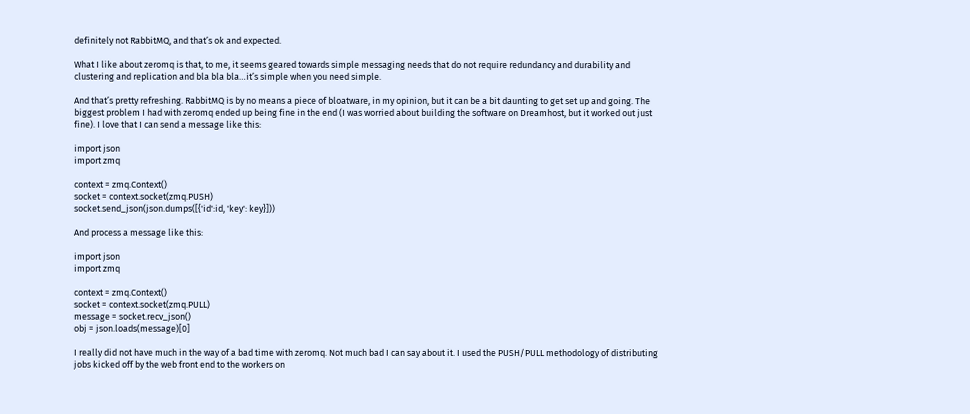definitely not RabbitMQ, and that’s ok and expected.

What I like about zeromq is that, to me, it seems geared towards simple messaging needs that do not require redundancy and durability and clustering and replication and bla bla bla…it’s simple when you need simple.

And that’s pretty refreshing. RabbitMQ is by no means a piece of bloatware, in my opinion, but it can be a bit daunting to get set up and going. The biggest problem I had with zeromq ended up being fine in the end (I was worried about building the software on Dreamhost, but it worked out just fine). I love that I can send a message like this:

import json
import zmq

context = zmq.Context()
socket = context.socket(zmq.PUSH)
socket.send_json(json.dumps([{'id':id, 'key': key}]))

And process a message like this:

import json
import zmq

context = zmq.Context()
socket = context.socket(zmq.PULL)
message = socket.recv_json()
obj = json.loads(message)[0]

I really did not have much in the way of a bad time with zeromq. Not much bad I can say about it. I used the PUSH/PULL methodology of distributing jobs kicked off by the web front end to the workers on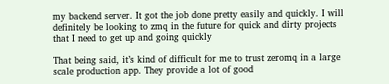my backend server. It got the job done pretty easily and quickly. I will definitely be looking to zmq in the future for quick and dirty projects that I need to get up and going quickly

That being said, it’s kind of difficult for me to trust zeromq in a large scale production app. They provide a lot of good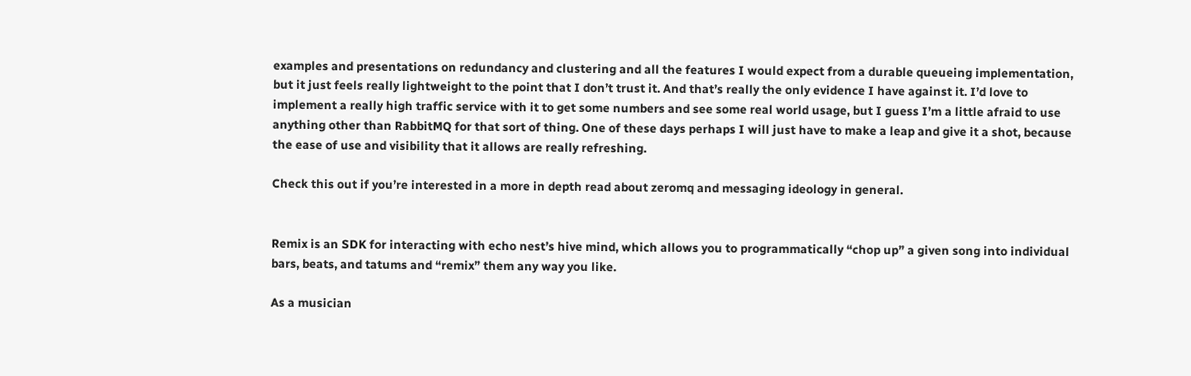examples and presentations on redundancy and clustering and all the features I would expect from a durable queueing implementation, but it just feels really lightweight to the point that I don’t trust it. And that’s really the only evidence I have against it. I’d love to implement a really high traffic service with it to get some numbers and see some real world usage, but I guess I’m a little afraid to use anything other than RabbitMQ for that sort of thing. One of these days perhaps I will just have to make a leap and give it a shot, because the ease of use and visibility that it allows are really refreshing.

Check this out if you’re interested in a more in depth read about zeromq and messaging ideology in general.


Remix is an SDK for interacting with echo nest’s hive mind, which allows you to programmatically “chop up” a given song into individual bars, beats, and tatums and “remix” them any way you like.

As a musician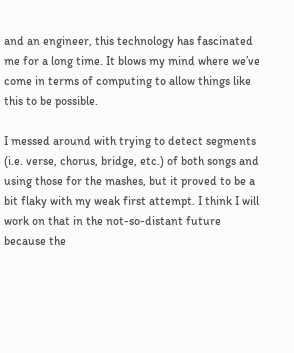and an engineer, this technology has fascinated me for a long time. It blows my mind where we’ve come in terms of computing to allow things like this to be possible.

I messed around with trying to detect segments (i.e. verse, chorus, bridge, etc.) of both songs and using those for the mashes, but it proved to be a bit flaky with my weak first attempt. I think I will work on that in the not-so-distant future because the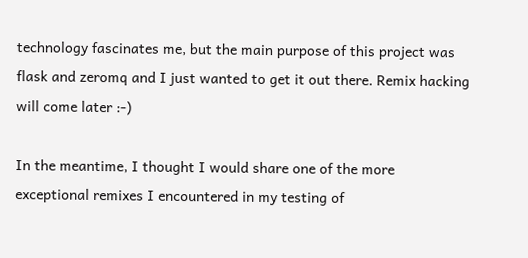technology fascinates me, but the main purpose of this project was flask and zeromq and I just wanted to get it out there. Remix hacking will come later :-)

In the meantime, I thought I would share one of the more exceptional remixes I encountered in my testing of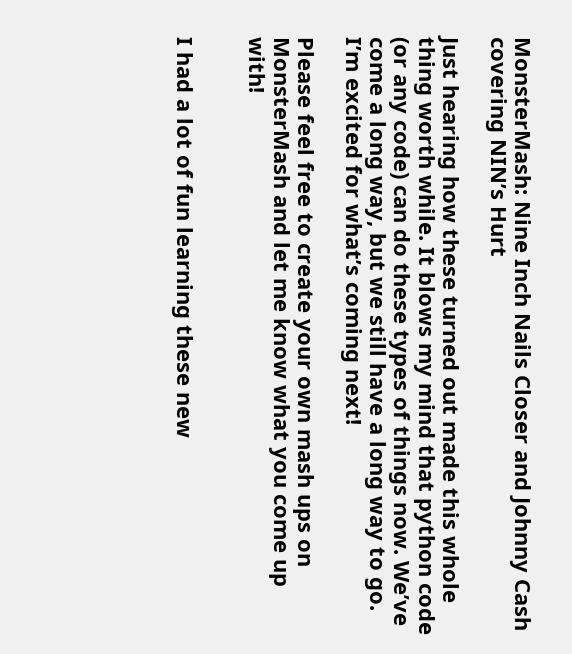MonsterMash: Nine Inch Nails Closer and Johnny Cash covering NIN’s Hurt

Just hearing how these turned out made this whole thing worth while. It blows my mind that python code (or any code) can do these types of things now. We’ve come a long way, but we still have a long way to go. I’m excited for what’s coming next!

Please feel free to create your own mash ups on MonsterMash and let me know what you come up with!


I had a lot of fun learning these new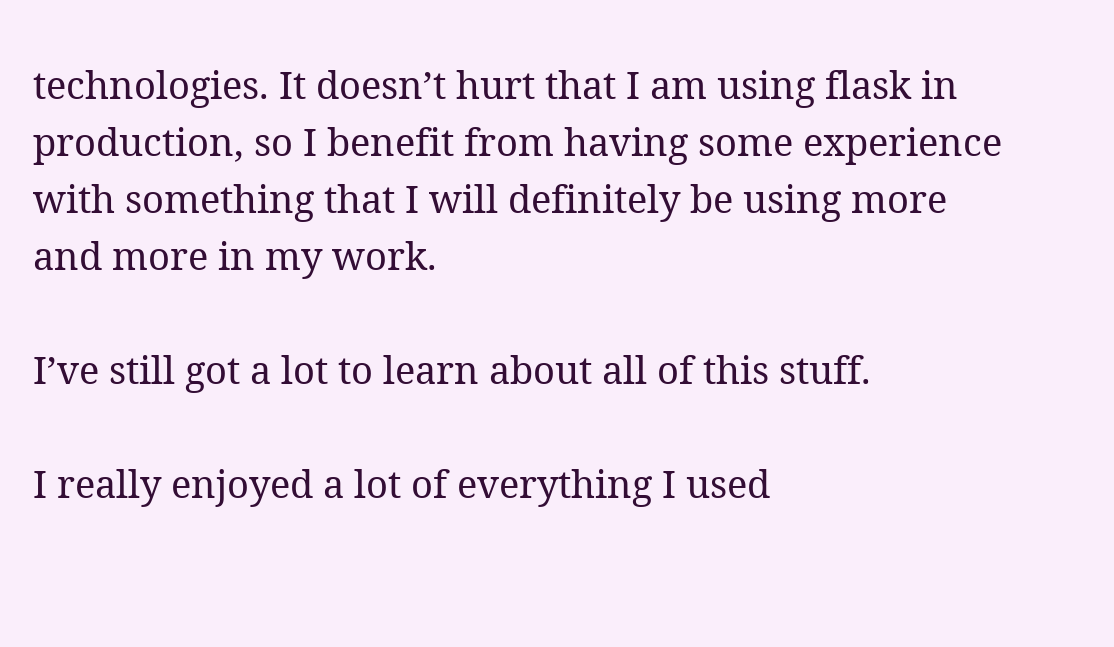technologies. It doesn’t hurt that I am using flask in production, so I benefit from having some experience with something that I will definitely be using more and more in my work.

I’ve still got a lot to learn about all of this stuff.

I really enjoyed a lot of everything I used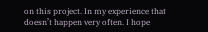on this project. In my experience that doesn’t happen very often. I hope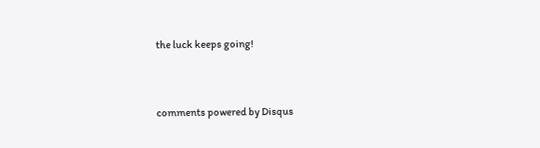the luck keeps going!


comments powered by Disqus